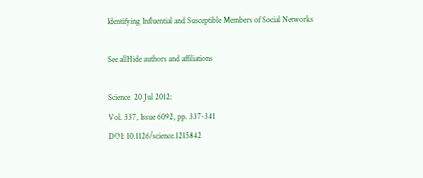Identifying Influential and Susceptible Members of Social Networks

See allHide authors and affiliations

Science  20 Jul 2012:
Vol. 337, Issue 6092, pp. 337-341
DOI: 10.1126/science.1215842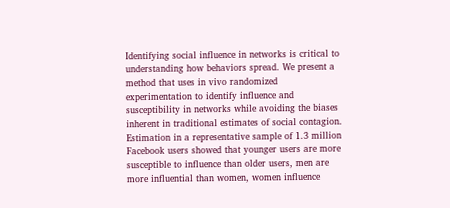Identifying social influence in networks is critical to understanding how behaviors spread. We present a method that uses in vivo randomized experimentation to identify influence and susceptibility in networks while avoiding the biases inherent in traditional estimates of social contagion. Estimation in a representative sample of 1.3 million Facebook users showed that younger users are more susceptible to influence than older users, men are more influential than women, women influence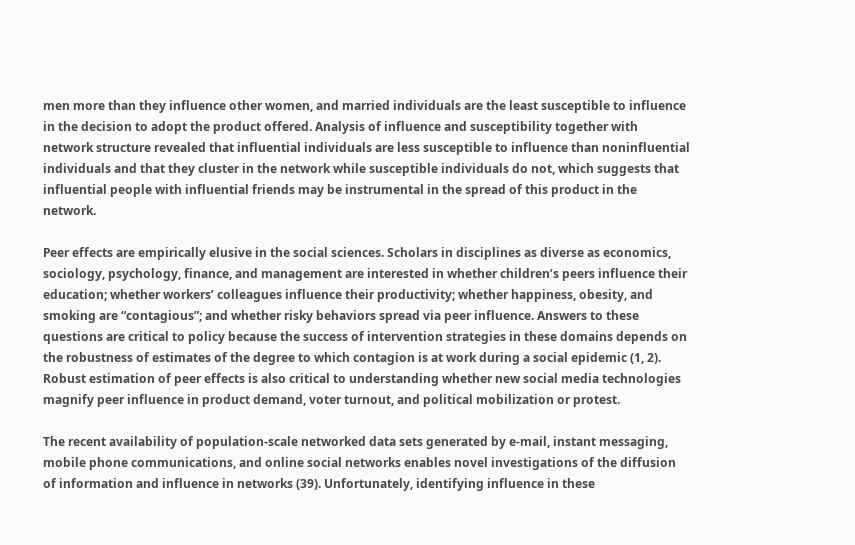men more than they influence other women, and married individuals are the least susceptible to influence in the decision to adopt the product offered. Analysis of influence and susceptibility together with network structure revealed that influential individuals are less susceptible to influence than noninfluential individuals and that they cluster in the network while susceptible individuals do not, which suggests that influential people with influential friends may be instrumental in the spread of this product in the network.

Peer effects are empirically elusive in the social sciences. Scholars in disciplines as diverse as economics, sociology, psychology, finance, and management are interested in whether children’s peers influence their education; whether workers’ colleagues influence their productivity; whether happiness, obesity, and smoking are “contagious”; and whether risky behaviors spread via peer influence. Answers to these questions are critical to policy because the success of intervention strategies in these domains depends on the robustness of estimates of the degree to which contagion is at work during a social epidemic (1, 2). Robust estimation of peer effects is also critical to understanding whether new social media technologies magnify peer influence in product demand, voter turnout, and political mobilization or protest.

The recent availability of population-scale networked data sets generated by e-mail, instant messaging, mobile phone communications, and online social networks enables novel investigations of the diffusion of information and influence in networks (39). Unfortunately, identifying influence in these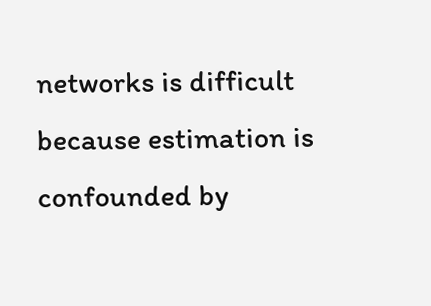networks is difficult because estimation is confounded by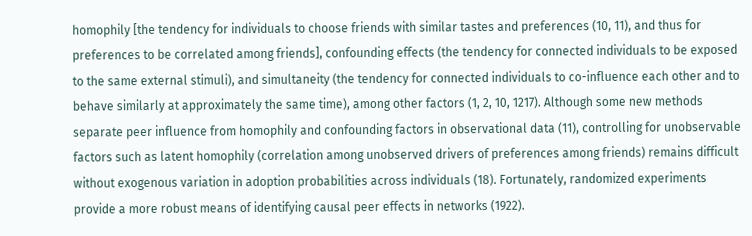homophily [the tendency for individuals to choose friends with similar tastes and preferences (10, 11), and thus for preferences to be correlated among friends], confounding effects (the tendency for connected individuals to be exposed to the same external stimuli), and simultaneity (the tendency for connected individuals to co-influence each other and to behave similarly at approximately the same time), among other factors (1, 2, 10, 1217). Although some new methods separate peer influence from homophily and confounding factors in observational data (11), controlling for unobservable factors such as latent homophily (correlation among unobserved drivers of preferences among friends) remains difficult without exogenous variation in adoption probabilities across individuals (18). Fortunately, randomized experiments provide a more robust means of identifying causal peer effects in networks (1922).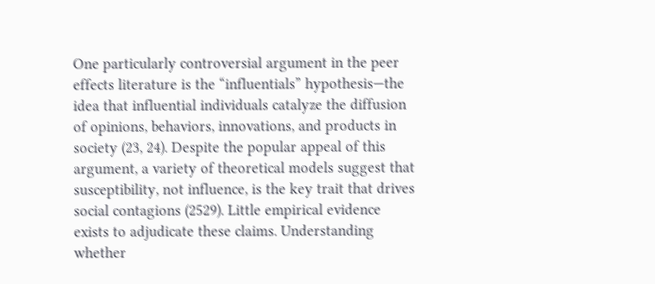One particularly controversial argument in the peer effects literature is the “influentials” hypothesis—the idea that influential individuals catalyze the diffusion of opinions, behaviors, innovations, and products in society (23, 24). Despite the popular appeal of this argument, a variety of theoretical models suggest that susceptibility, not influence, is the key trait that drives social contagions (2529). Little empirical evidence exists to adjudicate these claims. Understanding whether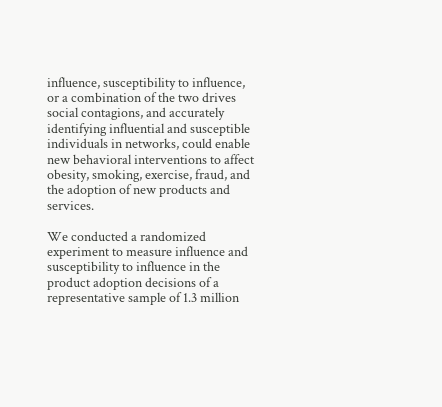influence, susceptibility to influence, or a combination of the two drives social contagions, and accurately identifying influential and susceptible individuals in networks, could enable new behavioral interventions to affect obesity, smoking, exercise, fraud, and the adoption of new products and services.

We conducted a randomized experiment to measure influence and susceptibility to influence in the product adoption decisions of a representative sample of 1.3 million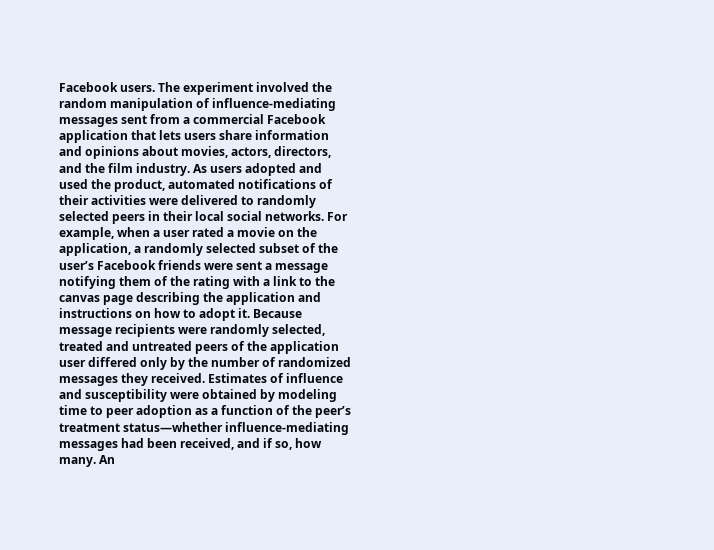Facebook users. The experiment involved the random manipulation of influence-mediating messages sent from a commercial Facebook application that lets users share information and opinions about movies, actors, directors, and the film industry. As users adopted and used the product, automated notifications of their activities were delivered to randomly selected peers in their local social networks. For example, when a user rated a movie on the application, a randomly selected subset of the user’s Facebook friends were sent a message notifying them of the rating with a link to the canvas page describing the application and instructions on how to adopt it. Because message recipients were randomly selected, treated and untreated peers of the application user differed only by the number of randomized messages they received. Estimates of influence and susceptibility were obtained by modeling time to peer adoption as a function of the peer’s treatment status—whether influence-mediating messages had been received, and if so, how many. An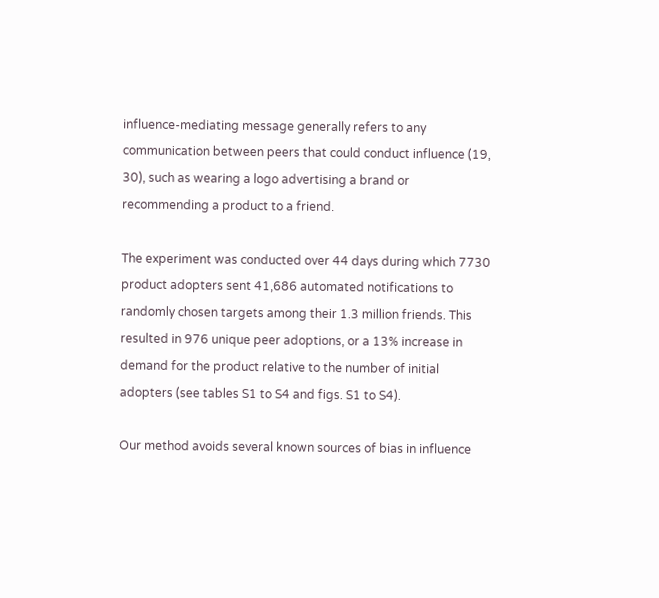influence-mediating message generally refers to any communication between peers that could conduct influence (19, 30), such as wearing a logo advertising a brand or recommending a product to a friend.

The experiment was conducted over 44 days during which 7730 product adopters sent 41,686 automated notifications to randomly chosen targets among their 1.3 million friends. This resulted in 976 unique peer adoptions, or a 13% increase in demand for the product relative to the number of initial adopters (see tables S1 to S4 and figs. S1 to S4).

Our method avoids several known sources of bias in influence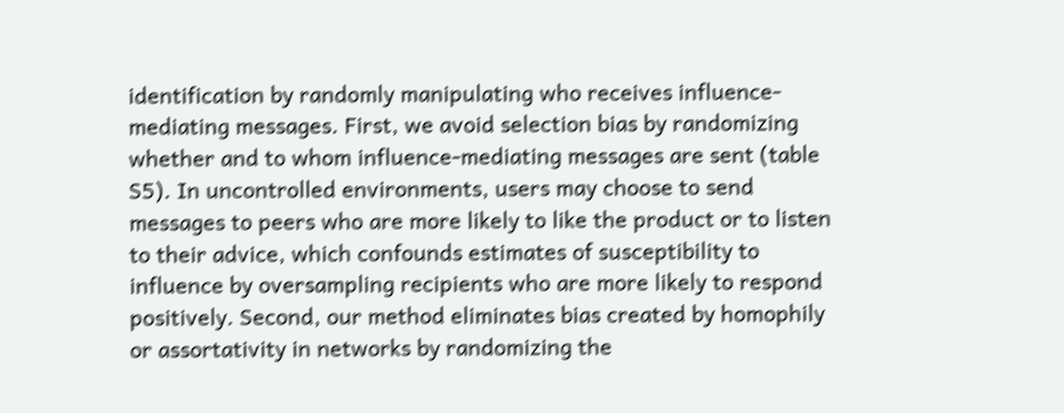identification by randomly manipulating who receives influence-mediating messages. First, we avoid selection bias by randomizing whether and to whom influence-mediating messages are sent (table S5). In uncontrolled environments, users may choose to send messages to peers who are more likely to like the product or to listen to their advice, which confounds estimates of susceptibility to influence by oversampling recipients who are more likely to respond positively. Second, our method eliminates bias created by homophily or assortativity in networks by randomizing the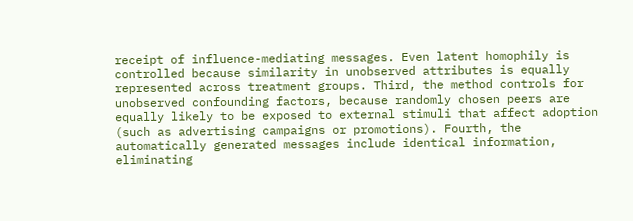receipt of influence-mediating messages. Even latent homophily is controlled because similarity in unobserved attributes is equally represented across treatment groups. Third, the method controls for unobserved confounding factors, because randomly chosen peers are equally likely to be exposed to external stimuli that affect adoption (such as advertising campaigns or promotions). Fourth, the automatically generated messages include identical information, eliminating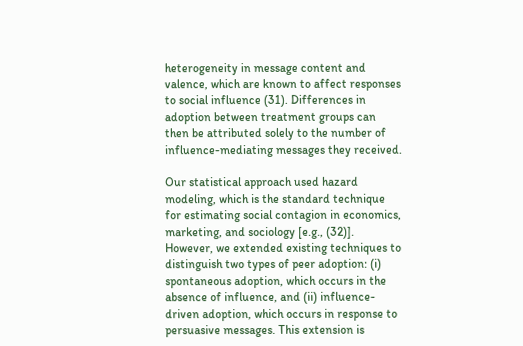heterogeneity in message content and valence, which are known to affect responses to social influence (31). Differences in adoption between treatment groups can then be attributed solely to the number of influence-mediating messages they received.

Our statistical approach used hazard modeling, which is the standard technique for estimating social contagion in economics, marketing, and sociology [e.g., (32)]. However, we extended existing techniques to distinguish two types of peer adoption: (i) spontaneous adoption, which occurs in the absence of influence, and (ii) influence-driven adoption, which occurs in response to persuasive messages. This extension is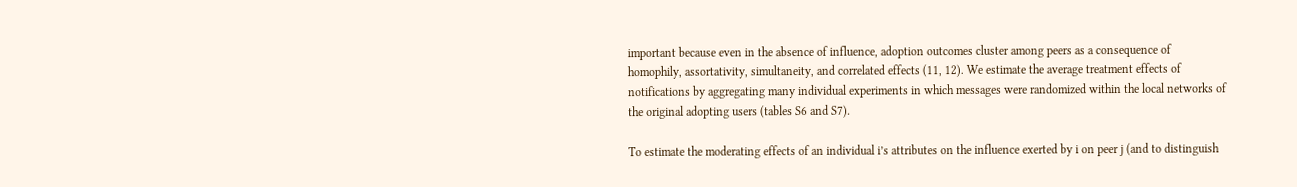important because even in the absence of influence, adoption outcomes cluster among peers as a consequence of homophily, assortativity, simultaneity, and correlated effects (11, 12). We estimate the average treatment effects of notifications by aggregating many individual experiments in which messages were randomized within the local networks of the original adopting users (tables S6 and S7).

To estimate the moderating effects of an individual i’s attributes on the influence exerted by i on peer j (and to distinguish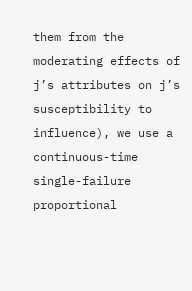them from the moderating effects of j’s attributes on j’s susceptibility to influence), we use a continuous-time single-failure proportional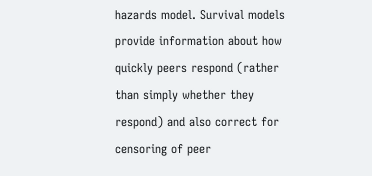hazards model. Survival models provide information about how quickly peers respond (rather than simply whether they respond) and also correct for censoring of peer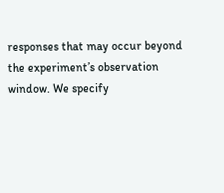responses that may occur beyond the experiment’s observation window. We specify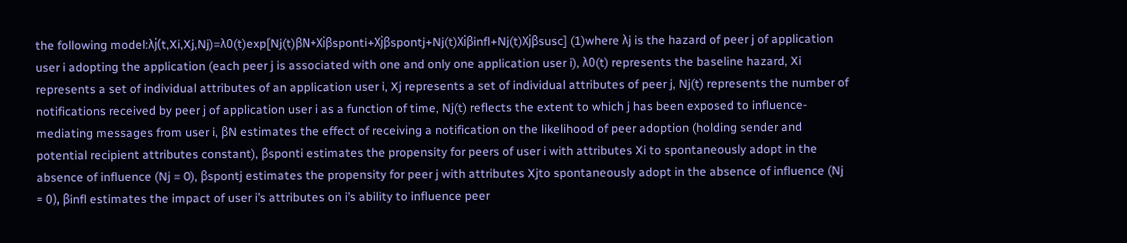the following model:λj(t,Xi,Xj,Nj)=λ0(t)exp[Nj(t)βN+Xiβsponti+Xjβspontj+Nj(t)Xiβinfl+Nj(t)Xjβsusc] (1)where λj is the hazard of peer j of application user i adopting the application (each peer j is associated with one and only one application user i), λ0(t) represents the baseline hazard, Xi represents a set of individual attributes of an application user i, Xj represents a set of individual attributes of peer j, Nj(t) represents the number of notifications received by peer j of application user i as a function of time, Nj(t) reflects the extent to which j has been exposed to influence-mediating messages from user i, βN estimates the effect of receiving a notification on the likelihood of peer adoption (holding sender and potential recipient attributes constant), βsponti estimates the propensity for peers of user i with attributes Xi to spontaneously adopt in the absence of influence (Nj = 0), βspontj estimates the propensity for peer j with attributes Xjto spontaneously adopt in the absence of influence (Nj = 0), βinfl estimates the impact of user i’s attributes on i’s ability to influence peer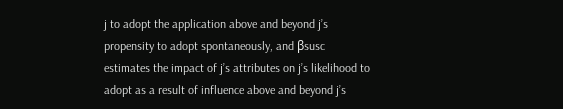j to adopt the application above and beyond j’s propensity to adopt spontaneously, and βsusc estimates the impact of j’s attributes on j’s likelihood to adopt as a result of influence above and beyond j’s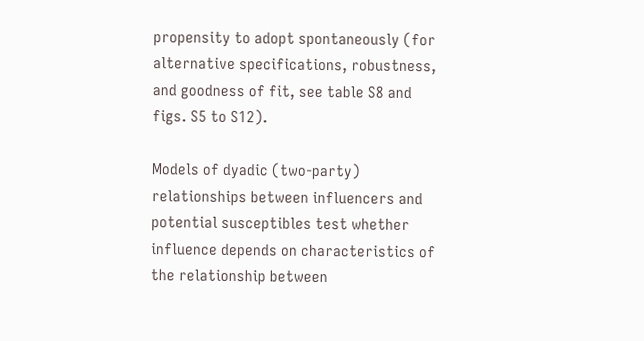propensity to adopt spontaneously (for alternative specifications, robustness, and goodness of fit, see table S8 and figs. S5 to S12).

Models of dyadic (two-party) relationships between influencers and potential susceptibles test whether influence depends on characteristics of the relationship between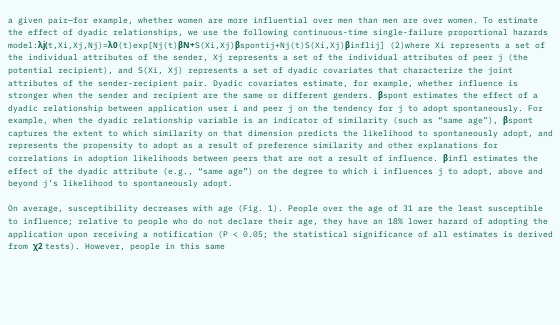a given pair—for example, whether women are more influential over men than men are over women. To estimate the effect of dyadic relationships, we use the following continuous-time single-failure proportional hazards model:λj(t,Xi,Xj,Nj)=λ0(t)exp[Nj(t)βN+S(Xi,Xj)βspontij+Nj(t)S(Xi,Xj)βinflij] (2)where Xi represents a set of the individual attributes of the sender, Xj represents a set of the individual attributes of peer j (the potential recipient), and S(Xi, Xj) represents a set of dyadic covariates that characterize the joint attributes of the sender-recipient pair. Dyadic covariates estimate, for example, whether influence is stronger when the sender and recipient are the same or different genders. βspont estimates the effect of a dyadic relationship between application user i and peer j on the tendency for j to adopt spontaneously. For example, when the dyadic relationship variable is an indicator of similarity (such as “same age”), βspont captures the extent to which similarity on that dimension predicts the likelihood to spontaneously adopt, and represents the propensity to adopt as a result of preference similarity and other explanations for correlations in adoption likelihoods between peers that are not a result of influence. βinfl estimates the effect of the dyadic attribute (e.g., “same age”) on the degree to which i influences j to adopt, above and beyond j’s likelihood to spontaneously adopt.

On average, susceptibility decreases with age (Fig. 1). People over the age of 31 are the least susceptible to influence; relative to people who do not declare their age, they have an 18% lower hazard of adopting the application upon receiving a notification (P < 0.05; the statistical significance of all estimates is derived from χ2 tests). However, people in this same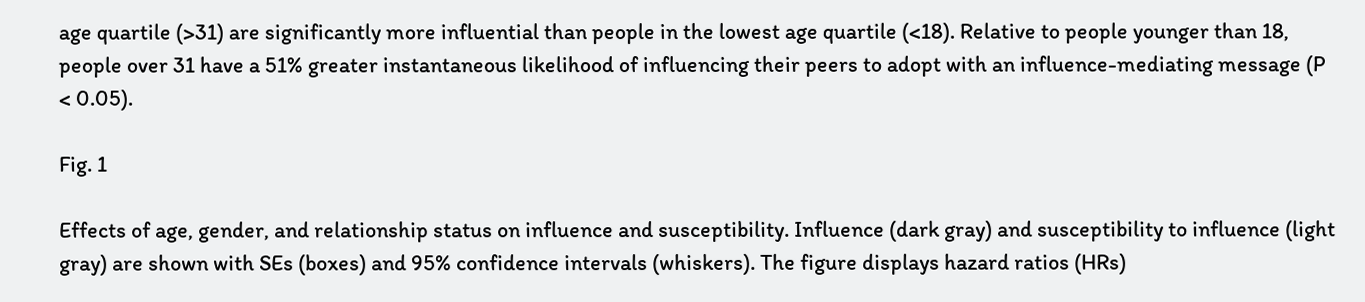age quartile (>31) are significantly more influential than people in the lowest age quartile (<18). Relative to people younger than 18, people over 31 have a 51% greater instantaneous likelihood of influencing their peers to adopt with an influence-mediating message (P < 0.05).

Fig. 1

Effects of age, gender, and relationship status on influence and susceptibility. Influence (dark gray) and susceptibility to influence (light gray) are shown with SEs (boxes) and 95% confidence intervals (whiskers). The figure displays hazard ratios (HRs)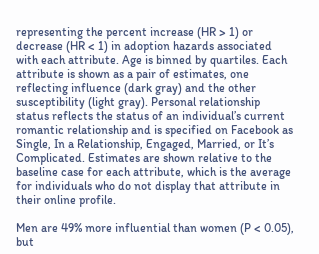representing the percent increase (HR > 1) or decrease (HR < 1) in adoption hazards associated with each attribute. Age is binned by quartiles. Each attribute is shown as a pair of estimates, one reflecting influence (dark gray) and the other susceptibility (light gray). Personal relationship status reflects the status of an individual’s current romantic relationship and is specified on Facebook as Single, In a Relationship, Engaged, Married, or It’s Complicated. Estimates are shown relative to the baseline case for each attribute, which is the average for individuals who do not display that attribute in their online profile.

Men are 49% more influential than women (P < 0.05), but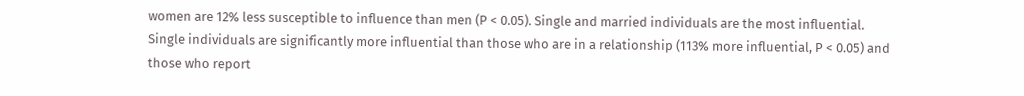women are 12% less susceptible to influence than men (P < 0.05). Single and married individuals are the most influential. Single individuals are significantly more influential than those who are in a relationship (113% more influential, P < 0.05) and those who report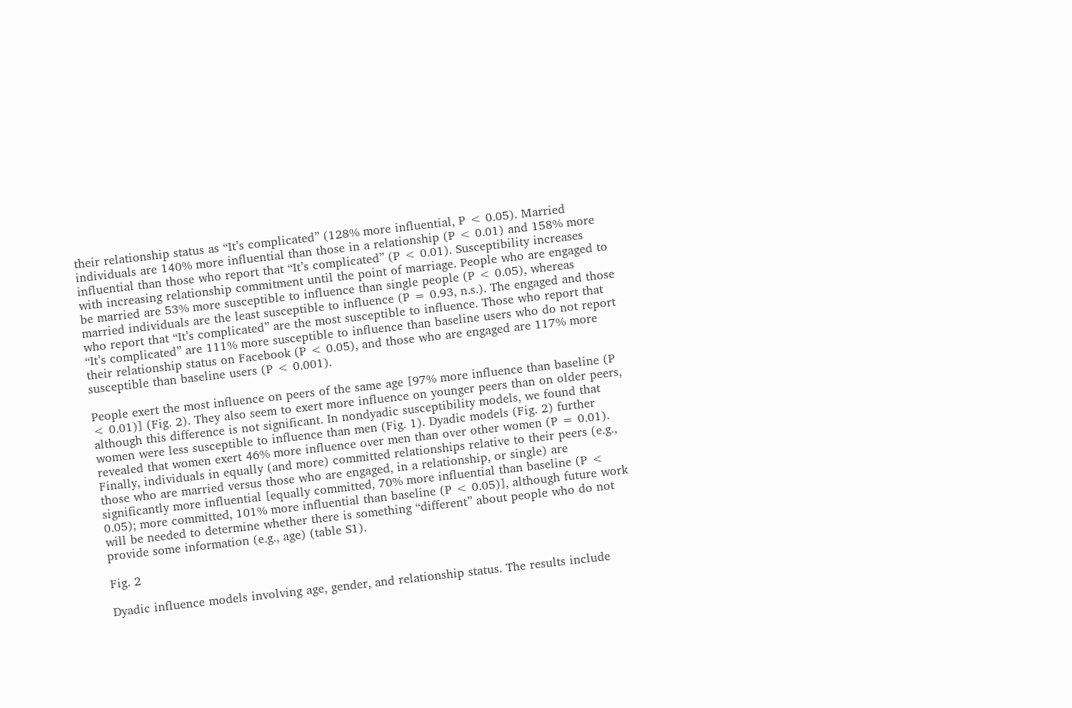their relationship status as “It’s complicated” (128% more influential, P < 0.05). Married individuals are 140% more influential than those in a relationship (P < 0.01) and 158% more influential than those who report that “It’s complicated” (P < 0.01). Susceptibility increases with increasing relationship commitment until the point of marriage. People who are engaged to be married are 53% more susceptible to influence than single people (P < 0.05), whereas married individuals are the least susceptible to influence (P = 0.93, n.s.). The engaged and those who report that “It’s complicated” are the most susceptible to influence. Those who report that “It’s complicated” are 111% more susceptible to influence than baseline users who do not report their relationship status on Facebook (P < 0.05), and those who are engaged are 117% more susceptible than baseline users (P < 0.001).

People exert the most influence on peers of the same age [97% more influence than baseline (P < 0.01)] (Fig. 2). They also seem to exert more influence on younger peers than on older peers, although this difference is not significant. In nondyadic susceptibility models, we found that women were less susceptible to influence than men (Fig. 1). Dyadic models (Fig. 2) further revealed that women exert 46% more influence over men than over other women (P = 0.01). Finally, individuals in equally (and more) committed relationships relative to their peers (e.g., those who are married versus those who are engaged, in a relationship, or single) are significantly more influential [equally committed, 70% more influential than baseline (P < 0.05); more committed, 101% more influential than baseline (P < 0.05)], although future work will be needed to determine whether there is something “different” about people who do not provide some information (e.g., age) (table S1).

Fig. 2

Dyadic influence models involving age, gender, and relationship status. The results include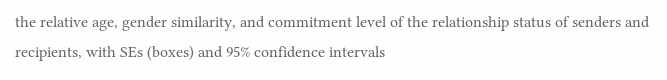the relative age, gender similarity, and commitment level of the relationship status of senders and recipients, with SEs (boxes) and 95% confidence intervals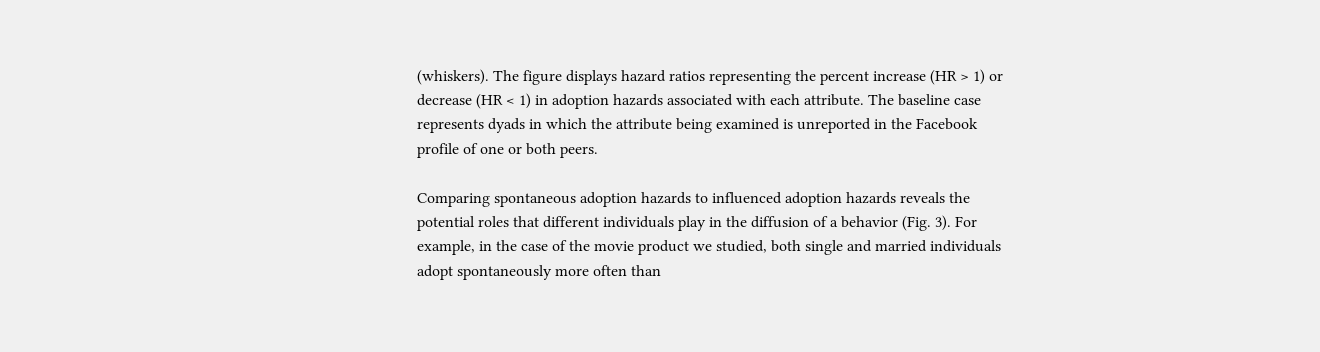(whiskers). The figure displays hazard ratios representing the percent increase (HR > 1) or decrease (HR < 1) in adoption hazards associated with each attribute. The baseline case represents dyads in which the attribute being examined is unreported in the Facebook profile of one or both peers.

Comparing spontaneous adoption hazards to influenced adoption hazards reveals the potential roles that different individuals play in the diffusion of a behavior (Fig. 3). For example, in the case of the movie product we studied, both single and married individuals adopt spontaneously more often than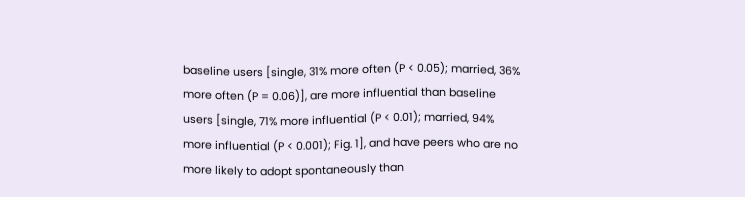baseline users [single, 31% more often (P < 0.05); married, 36% more often (P = 0.06)], are more influential than baseline users [single, 71% more influential (P < 0.01); married, 94% more influential (P < 0.001); Fig. 1], and have peers who are no more likely to adopt spontaneously than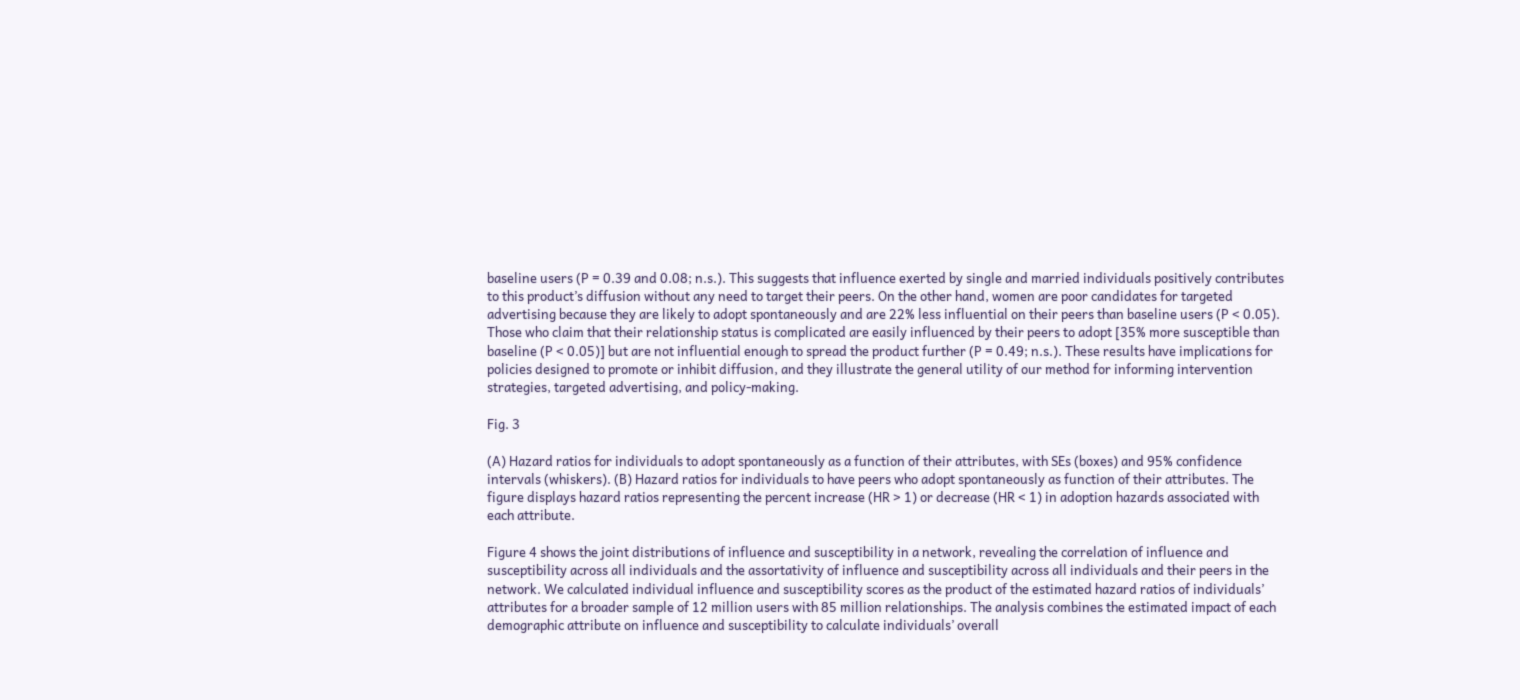baseline users (P = 0.39 and 0.08; n.s.). This suggests that influence exerted by single and married individuals positively contributes to this product’s diffusion without any need to target their peers. On the other hand, women are poor candidates for targeted advertising because they are likely to adopt spontaneously and are 22% less influential on their peers than baseline users (P < 0.05). Those who claim that their relationship status is complicated are easily influenced by their peers to adopt [35% more susceptible than baseline (P < 0.05)] but are not influential enough to spread the product further (P = 0.49; n.s.). These results have implications for policies designed to promote or inhibit diffusion, and they illustrate the general utility of our method for informing intervention strategies, targeted advertising, and policy-making.

Fig. 3

(A) Hazard ratios for individuals to adopt spontaneously as a function of their attributes, with SEs (boxes) and 95% confidence intervals (whiskers). (B) Hazard ratios for individuals to have peers who adopt spontaneously as function of their attributes. The figure displays hazard ratios representing the percent increase (HR > 1) or decrease (HR < 1) in adoption hazards associated with each attribute.

Figure 4 shows the joint distributions of influence and susceptibility in a network, revealing the correlation of influence and susceptibility across all individuals and the assortativity of influence and susceptibility across all individuals and their peers in the network. We calculated individual influence and susceptibility scores as the product of the estimated hazard ratios of individuals’ attributes for a broader sample of 12 million users with 85 million relationships. The analysis combines the estimated impact of each demographic attribute on influence and susceptibility to calculate individuals’ overall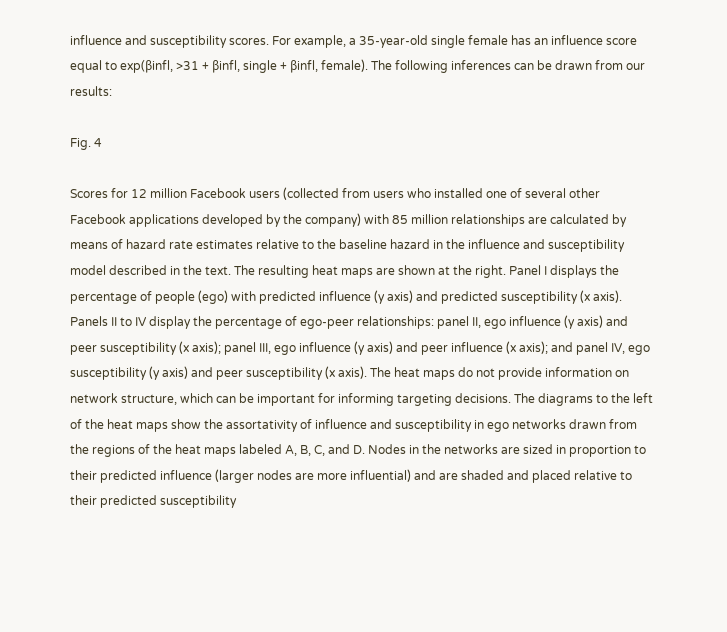influence and susceptibility scores. For example, a 35-year-old single female has an influence score equal to exp(βinfl, >31 + βinfl, single + βinfl, female). The following inferences can be drawn from our results:

Fig. 4

Scores for 12 million Facebook users (collected from users who installed one of several other Facebook applications developed by the company) with 85 million relationships are calculated by means of hazard rate estimates relative to the baseline hazard in the influence and susceptibility model described in the text. The resulting heat maps are shown at the right. Panel I displays the percentage of people (ego) with predicted influence (y axis) and predicted susceptibility (x axis). Panels II to IV display the percentage of ego-peer relationships: panel II, ego influence (y axis) and peer susceptibility (x axis); panel III, ego influence (y axis) and peer influence (x axis); and panel IV, ego susceptibility (y axis) and peer susceptibility (x axis). The heat maps do not provide information on network structure, which can be important for informing targeting decisions. The diagrams to the left of the heat maps show the assortativity of influence and susceptibility in ego networks drawn from the regions of the heat maps labeled A, B, C, and D. Nodes in the networks are sized in proportion to their predicted influence (larger nodes are more influential) and are shaded and placed relative to their predicted susceptibility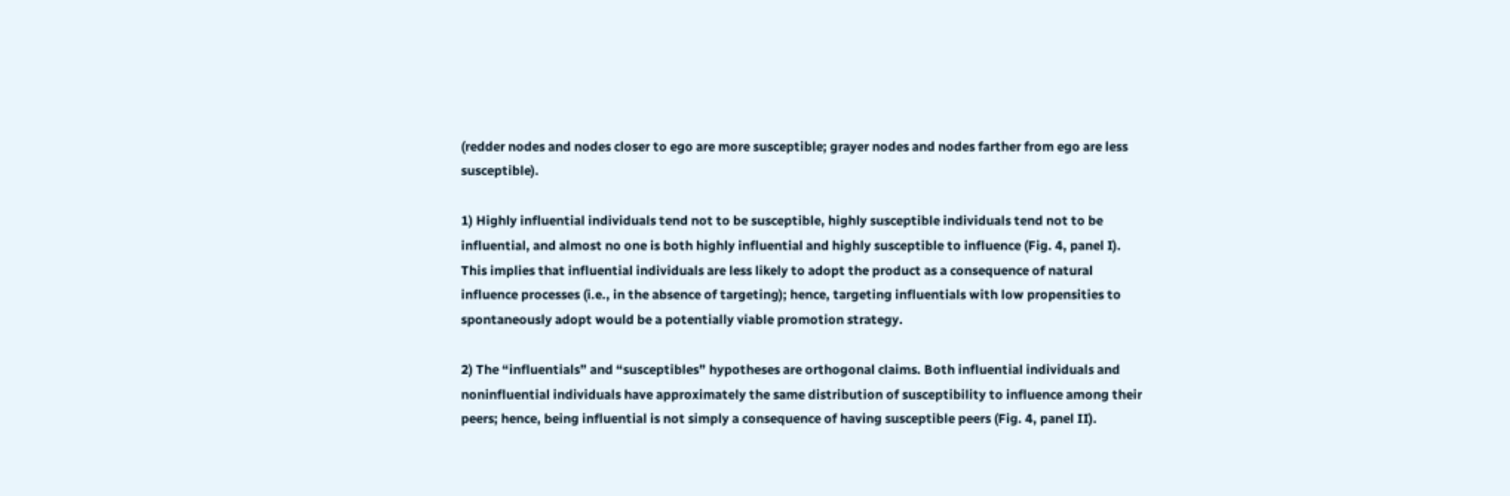(redder nodes and nodes closer to ego are more susceptible; grayer nodes and nodes farther from ego are less susceptible).

1) Highly influential individuals tend not to be susceptible, highly susceptible individuals tend not to be influential, and almost no one is both highly influential and highly susceptible to influence (Fig. 4, panel I). This implies that influential individuals are less likely to adopt the product as a consequence of natural influence processes (i.e., in the absence of targeting); hence, targeting influentials with low propensities to spontaneously adopt would be a potentially viable promotion strategy.

2) The “influentials” and “susceptibles” hypotheses are orthogonal claims. Both influential individuals and noninfluential individuals have approximately the same distribution of susceptibility to influence among their peers; hence, being influential is not simply a consequence of having susceptible peers (Fig. 4, panel II).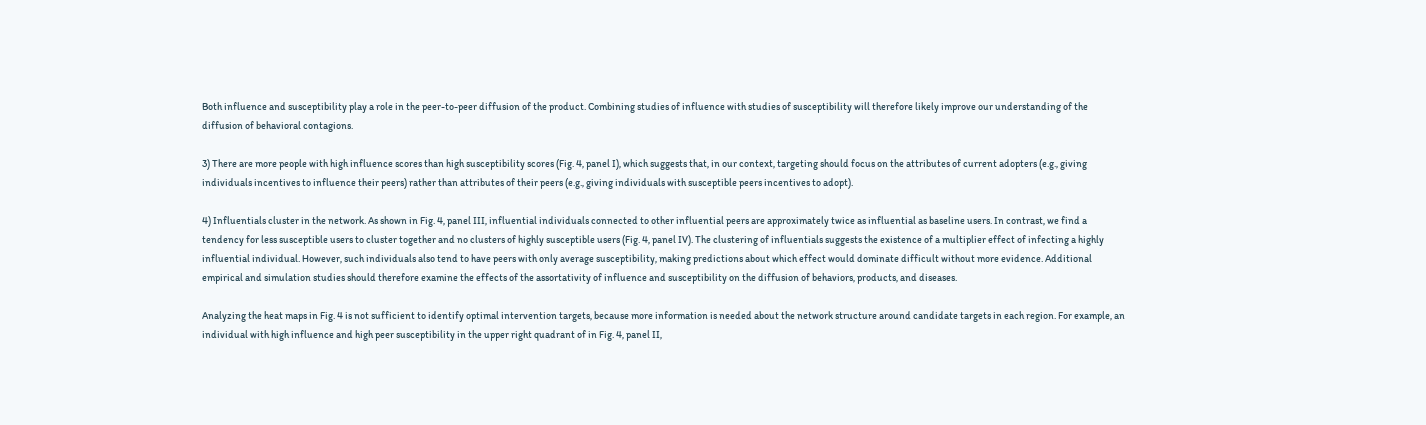Both influence and susceptibility play a role in the peer-to-peer diffusion of the product. Combining studies of influence with studies of susceptibility will therefore likely improve our understanding of the diffusion of behavioral contagions.

3) There are more people with high influence scores than high susceptibility scores (Fig. 4, panel I), which suggests that, in our context, targeting should focus on the attributes of current adopters (e.g., giving individuals incentives to influence their peers) rather than attributes of their peers (e.g., giving individuals with susceptible peers incentives to adopt).

4) Influentials cluster in the network. As shown in Fig. 4, panel III, influential individuals connected to other influential peers are approximately twice as influential as baseline users. In contrast, we find a tendency for less susceptible users to cluster together and no clusters of highly susceptible users (Fig. 4, panel IV). The clustering of influentials suggests the existence of a multiplier effect of infecting a highly influential individual. However, such individuals also tend to have peers with only average susceptibility, making predictions about which effect would dominate difficult without more evidence. Additional empirical and simulation studies should therefore examine the effects of the assortativity of influence and susceptibility on the diffusion of behaviors, products, and diseases.

Analyzing the heat maps in Fig. 4 is not sufficient to identify optimal intervention targets, because more information is needed about the network structure around candidate targets in each region. For example, an individual with high influence and high peer susceptibility in the upper right quadrant of in Fig. 4, panel II,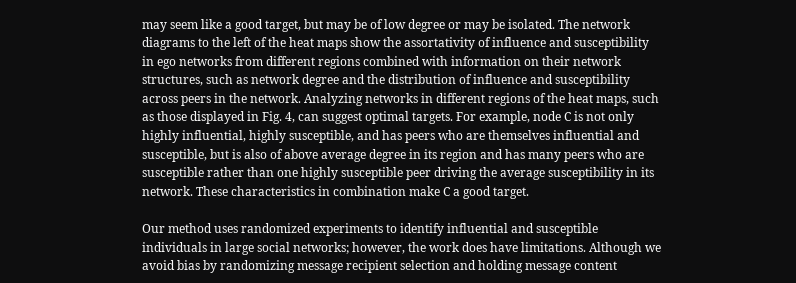may seem like a good target, but may be of low degree or may be isolated. The network diagrams to the left of the heat maps show the assortativity of influence and susceptibility in ego networks from different regions combined with information on their network structures, such as network degree and the distribution of influence and susceptibility across peers in the network. Analyzing networks in different regions of the heat maps, such as those displayed in Fig. 4, can suggest optimal targets. For example, node C is not only highly influential, highly susceptible, and has peers who are themselves influential and susceptible, but is also of above average degree in its region and has many peers who are susceptible rather than one highly susceptible peer driving the average susceptibility in its network. These characteristics in combination make C a good target.

Our method uses randomized experiments to identify influential and susceptible individuals in large social networks; however, the work does have limitations. Although we avoid bias by randomizing message recipient selection and holding message content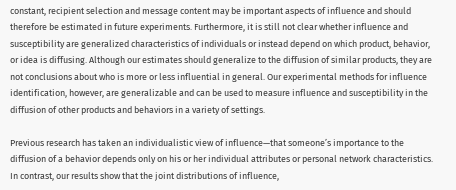constant, recipient selection and message content may be important aspects of influence and should therefore be estimated in future experiments. Furthermore, it is still not clear whether influence and susceptibility are generalized characteristics of individuals or instead depend on which product, behavior, or idea is diffusing. Although our estimates should generalize to the diffusion of similar products, they are not conclusions about who is more or less influential in general. Our experimental methods for influence identification, however, are generalizable and can be used to measure influence and susceptibility in the diffusion of other products and behaviors in a variety of settings.

Previous research has taken an individualistic view of influence—that someone’s importance to the diffusion of a behavior depends only on his or her individual attributes or personal network characteristics. In contrast, our results show that the joint distributions of influence,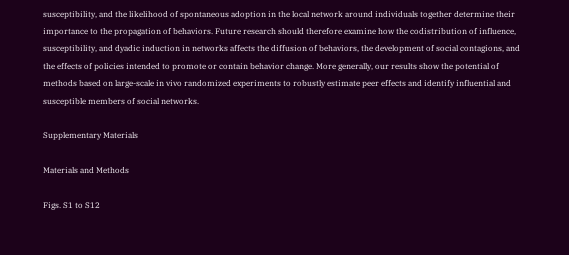susceptibility, and the likelihood of spontaneous adoption in the local network around individuals together determine their importance to the propagation of behaviors. Future research should therefore examine how the codistribution of influence, susceptibility, and dyadic induction in networks affects the diffusion of behaviors, the development of social contagions, and the effects of policies intended to promote or contain behavior change. More generally, our results show the potential of methods based on large-scale in vivo randomized experiments to robustly estimate peer effects and identify influential and susceptible members of social networks.

Supplementary Materials

Materials and Methods

Figs. S1 to S12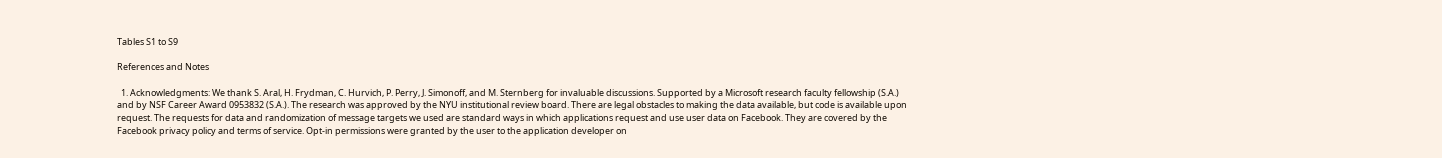Tables S1 to S9

References and Notes

  1. Acknowledgments: We thank S. Aral, H. Frydman, C. Hurvich, P. Perry, J. Simonoff, and M. Sternberg for invaluable discussions. Supported by a Microsoft research faculty fellowship (S.A.) and by NSF Career Award 0953832 (S.A.). The research was approved by the NYU institutional review board. There are legal obstacles to making the data available, but code is available upon request. The requests for data and randomization of message targets we used are standard ways in which applications request and use user data on Facebook. They are covered by the Facebook privacy policy and terms of service. Opt-in permissions were granted by the user to the application developer on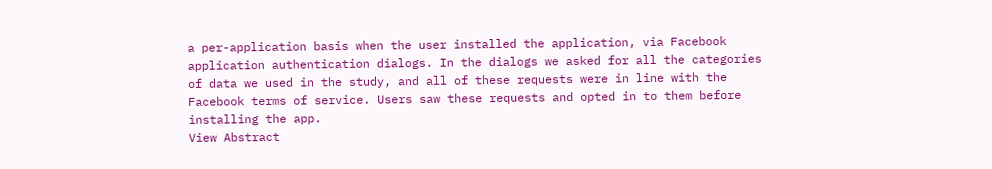a per-application basis when the user installed the application, via Facebook application authentication dialogs. In the dialogs we asked for all the categories of data we used in the study, and all of these requests were in line with the Facebook terms of service. Users saw these requests and opted in to them before installing the app.
View Abstract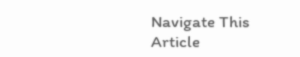Navigate This Article